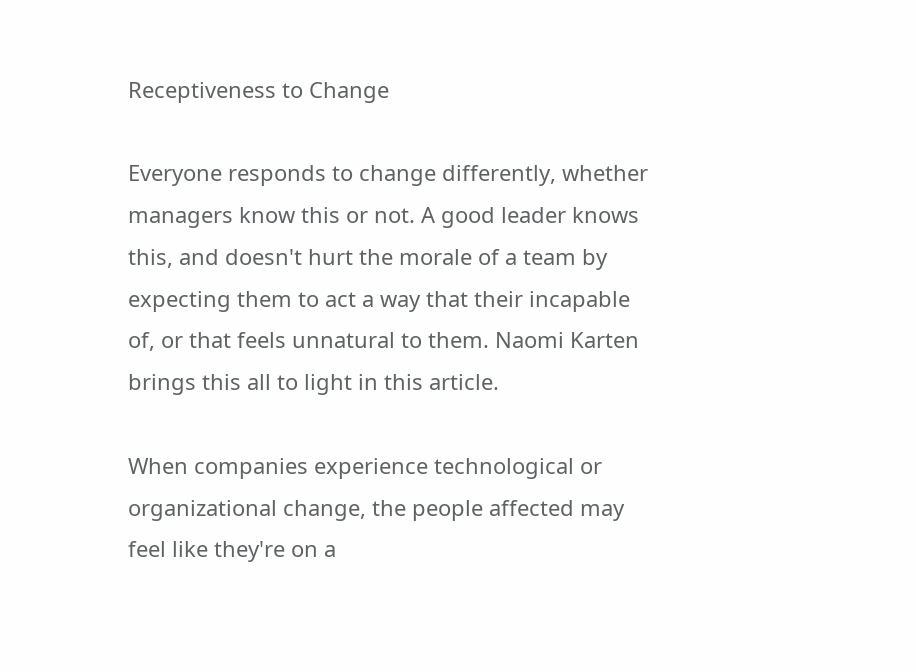Receptiveness to Change

Everyone responds to change differently, whether managers know this or not. A good leader knows this, and doesn't hurt the morale of a team by expecting them to act a way that their incapable of, or that feels unnatural to them. Naomi Karten brings this all to light in this article.

When companies experience technological or organizational change, the people affected may feel like they're on a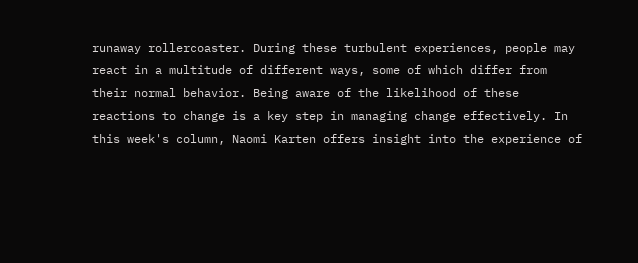runaway rollercoaster. During these turbulent experiences, people may react in a multitude of different ways, some of which differ from their normal behavior. Being aware of the likelihood of these reactions to change is a key step in managing change effectively. In this week's column, Naomi Karten offers insight into the experience of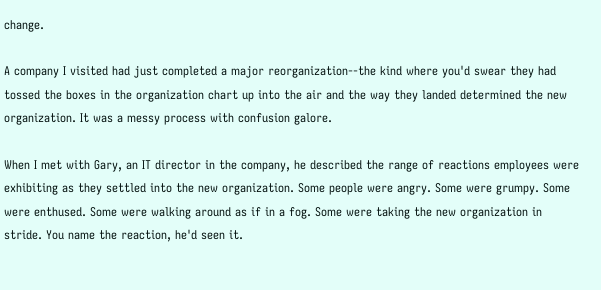change.

A company I visited had just completed a major reorganization--the kind where you'd swear they had tossed the boxes in the organization chart up into the air and the way they landed determined the new organization. It was a messy process with confusion galore.

When I met with Gary, an IT director in the company, he described the range of reactions employees were exhibiting as they settled into the new organization. Some people were angry. Some were grumpy. Some were enthused. Some were walking around as if in a fog. Some were taking the new organization in stride. You name the reaction, he'd seen it.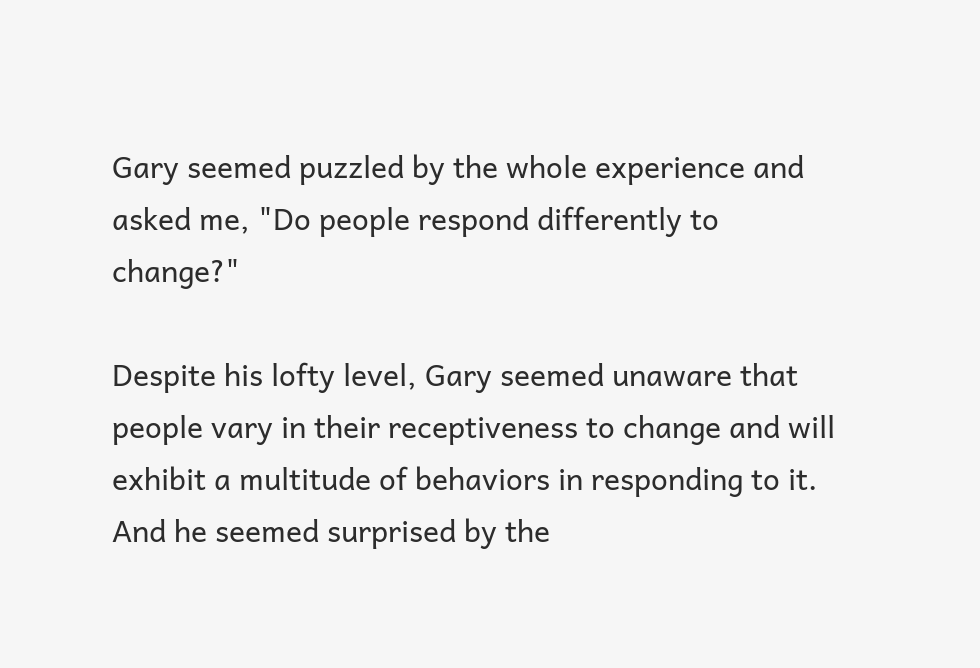Gary seemed puzzled by the whole experience and asked me, "Do people respond differently to change?"

Despite his lofty level, Gary seemed unaware that people vary in their receptiveness to change and will exhibit a multitude of behaviors in responding to it. And he seemed surprised by the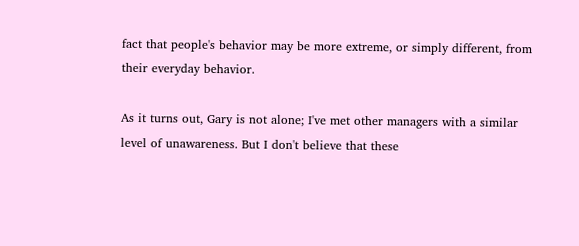fact that people's behavior may be more extreme, or simply different, from their everyday behavior.

As it turns out, Gary is not alone; I've met other managers with a similar level of unawareness. But I don't believe that these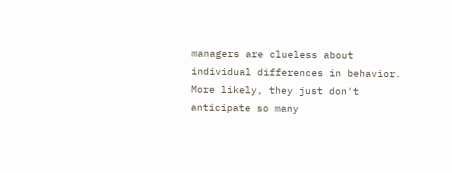managers are clueless about individual differences in behavior. More likely, they just don't anticipate so many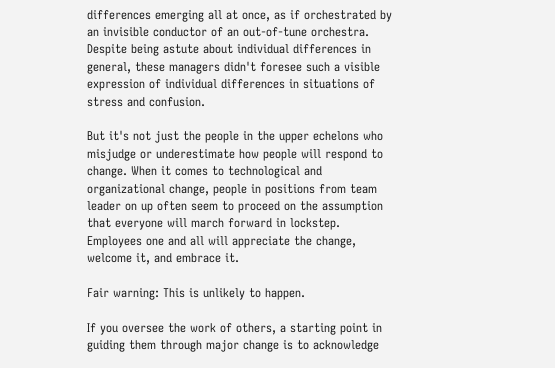differences emerging all at once, as if orchestrated by an invisible conductor of an out-of-tune orchestra. Despite being astute about individual differences in general, these managers didn't foresee such a visible expression of individual differences in situations of stress and confusion.

But it's not just the people in the upper echelons who misjudge or underestimate how people will respond to change. When it comes to technological and organizational change, people in positions from team leader on up often seem to proceed on the assumption that everyone will march forward in lockstep. Employees one and all will appreciate the change, welcome it, and embrace it.

Fair warning: This is unlikely to happen.

If you oversee the work of others, a starting point in guiding them through major change is to acknowledge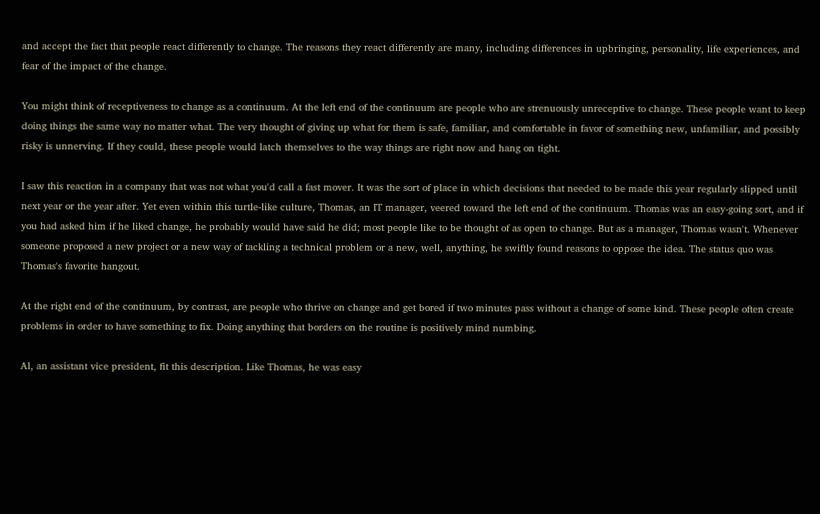and accept the fact that people react differently to change. The reasons they react differently are many, including differences in upbringing, personality, life experiences, and fear of the impact of the change.

You might think of receptiveness to change as a continuum. At the left end of the continuum are people who are strenuously unreceptive to change. These people want to keep doing things the same way no matter what. The very thought of giving up what for them is safe, familiar, and comfortable in favor of something new, unfamiliar, and possibly risky is unnerving. If they could, these people would latch themselves to the way things are right now and hang on tight.

I saw this reaction in a company that was not what you'd call a fast mover. It was the sort of place in which decisions that needed to be made this year regularly slipped until next year or the year after. Yet even within this turtle-like culture, Thomas, an IT manager, veered toward the left end of the continuum. Thomas was an easy-going sort, and if you had asked him if he liked change, he probably would have said he did; most people like to be thought of as open to change. But as a manager, Thomas wasn't. Whenever someone proposed a new project or a new way of tackling a technical problem or a new, well, anything, he swiftly found reasons to oppose the idea. The status quo was Thomas's favorite hangout.

At the right end of the continuum, by contrast, are people who thrive on change and get bored if two minutes pass without a change of some kind. These people often create problems in order to have something to fix. Doing anything that borders on the routine is positively mind numbing.

Al, an assistant vice president, fit this description. Like Thomas, he was easy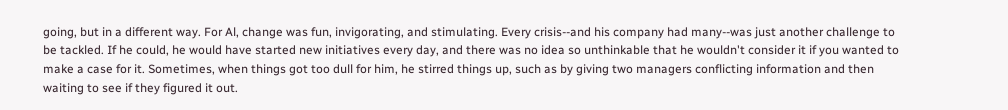going, but in a different way. For Al, change was fun, invigorating, and stimulating. Every crisis--and his company had many--was just another challenge to be tackled. If he could, he would have started new initiatives every day, and there was no idea so unthinkable that he wouldn't consider it if you wanted to make a case for it. Sometimes, when things got too dull for him, he stirred things up, such as by giving two managers conflicting information and then waiting to see if they figured it out.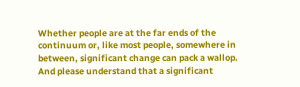Whether people are at the far ends of the continuum or, like most people, somewhere in between, significant change can pack a wallop. And please understand that a significant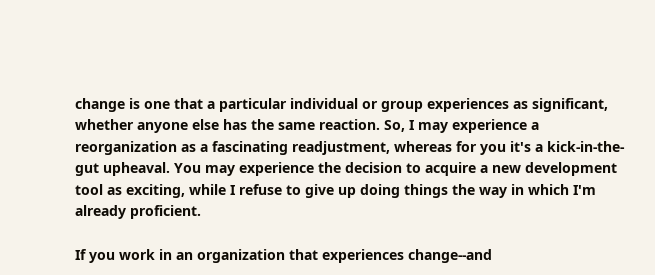change is one that a particular individual or group experiences as significant, whether anyone else has the same reaction. So, I may experience a reorganization as a fascinating readjustment, whereas for you it's a kick-in-the-gut upheaval. You may experience the decision to acquire a new development tool as exciting, while I refuse to give up doing things the way in which I'm already proficient.

If you work in an organization that experiences change--and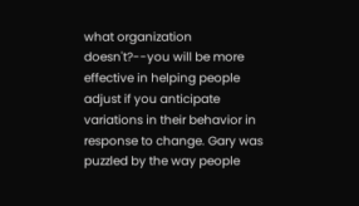what organization doesn't?--you will be more effective in helping people adjust if you anticipate variations in their behavior in response to change. Gary was puzzled by the way people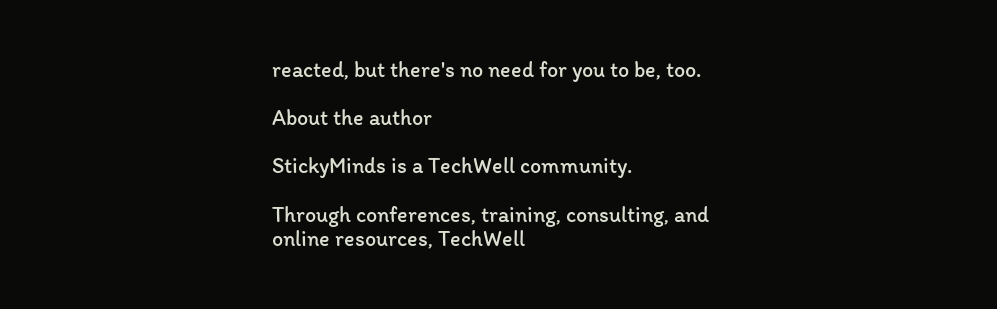reacted, but there's no need for you to be, too.

About the author

StickyMinds is a TechWell community.

Through conferences, training, consulting, and online resources, TechWell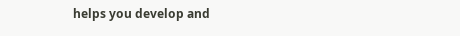helps you develop and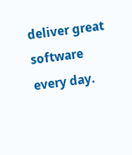deliver great software every day.